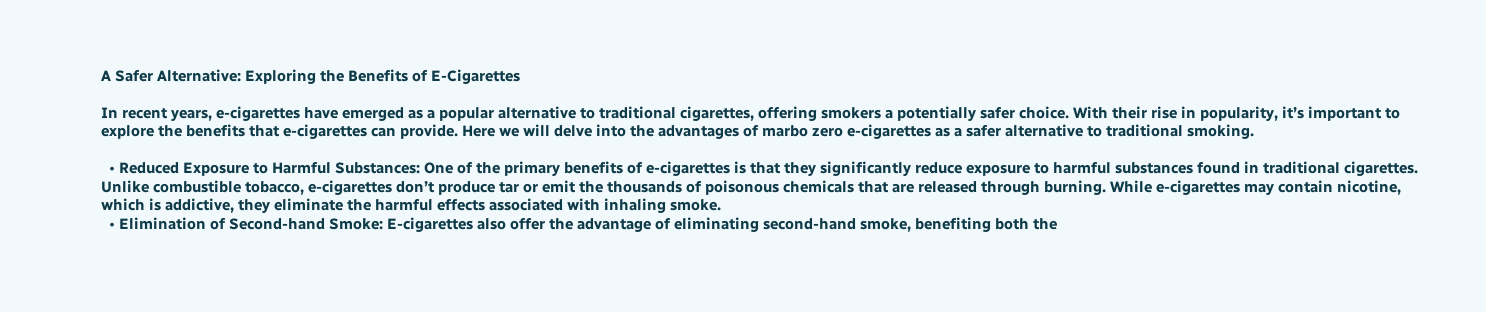A Safer Alternative: Exploring the Benefits of E-Cigarettes

In recent years, e-cigarettes have emerged as a popular alternative to traditional cigarettes, offering smokers a potentially safer choice. With their rise in popularity, it’s important to explore the benefits that e-cigarettes can provide. Here we will delve into the advantages of marbo zero e-cigarettes as a safer alternative to traditional smoking.

  • Reduced Exposure to Harmful Substances: One of the primary benefits of e-cigarettes is that they significantly reduce exposure to harmful substances found in traditional cigarettes. Unlike combustible tobacco, e-cigarettes don’t produce tar or emit the thousands of poisonous chemicals that are released through burning. While e-cigarettes may contain nicotine, which is addictive, they eliminate the harmful effects associated with inhaling smoke.
  • Elimination of Second-hand Smoke: E-cigarettes also offer the advantage of eliminating second-hand smoke, benefiting both the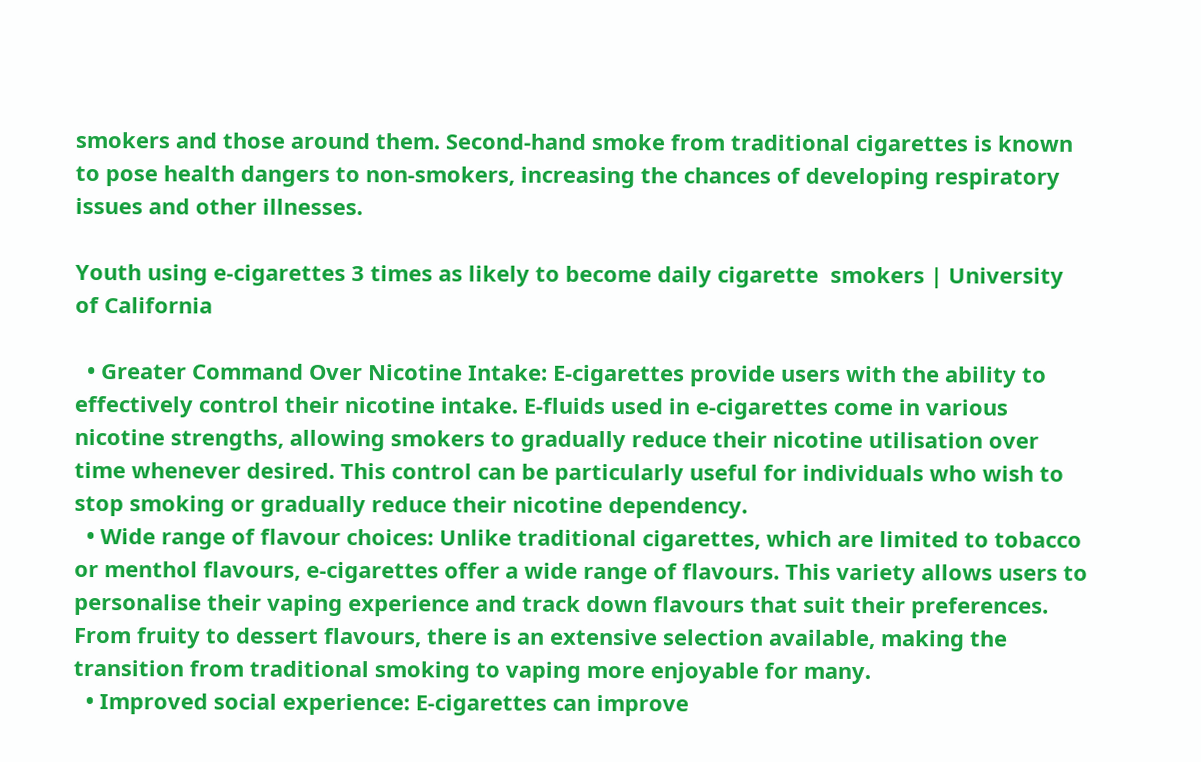smokers and those around them. Second-hand smoke from traditional cigarettes is known to pose health dangers to non-smokers, increasing the chances of developing respiratory issues and other illnesses.

Youth using e-cigarettes 3 times as likely to become daily cigarette  smokers | University of California

  • Greater Command Over Nicotine Intake: E-cigarettes provide users with the ability to effectively control their nicotine intake. E-fluids used in e-cigarettes come in various nicotine strengths, allowing smokers to gradually reduce their nicotine utilisation over time whenever desired. This control can be particularly useful for individuals who wish to stop smoking or gradually reduce their nicotine dependency.
  • Wide range of flavour choices: Unlike traditional cigarettes, which are limited to tobacco or menthol flavours, e-cigarettes offer a wide range of flavours. This variety allows users to personalise their vaping experience and track down flavours that suit their preferences. From fruity to dessert flavours, there is an extensive selection available, making the transition from traditional smoking to vaping more enjoyable for many.
  • Improved social experience: E-cigarettes can improve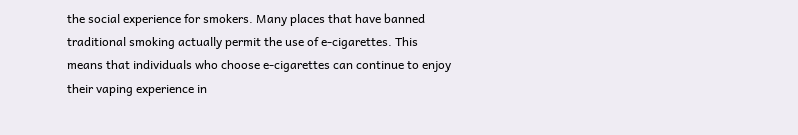the social experience for smokers. Many places that have banned traditional smoking actually permit the use of e-cigarettes. This means that individuals who choose e-cigarettes can continue to enjoy their vaping experience in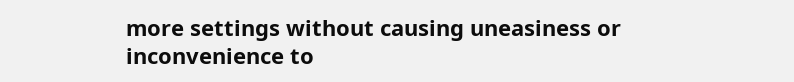more settings without causing uneasiness or inconvenience to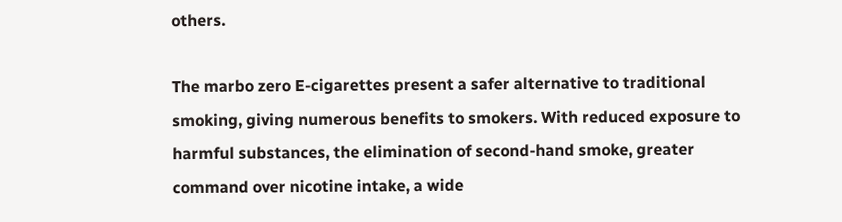others.

The marbo zero E-cigarettes present a safer alternative to traditional smoking, giving numerous benefits to smokers. With reduced exposure to harmful substances, the elimination of second-hand smoke, greater command over nicotine intake, a wide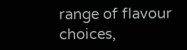range of flavour choices,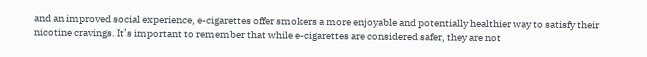and an improved social experience, e-cigarettes offer smokers a more enjoyable and potentially healthier way to satisfy their nicotine cravings. It’s important to remember that while e-cigarettes are considered safer, they are not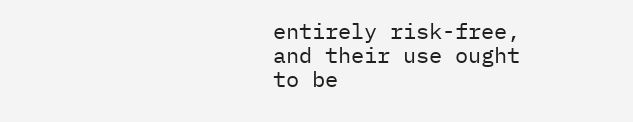entirely risk-free, and their use ought to be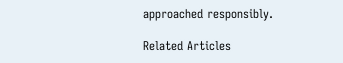approached responsibly.

Related Articles